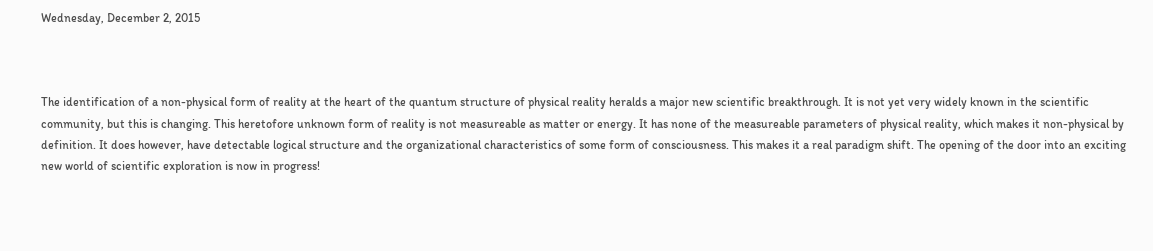Wednesday, December 2, 2015



The identification of a non-physical form of reality at the heart of the quantum structure of physical reality heralds a major new scientific breakthrough. It is not yet very widely known in the scientific community, but this is changing. This heretofore unknown form of reality is not measureable as matter or energy. It has none of the measureable parameters of physical reality, which makes it non-physical by definition. It does however, have detectable logical structure and the organizational characteristics of some form of consciousness. This makes it a real paradigm shift. The opening of the door into an exciting new world of scientific exploration is now in progress!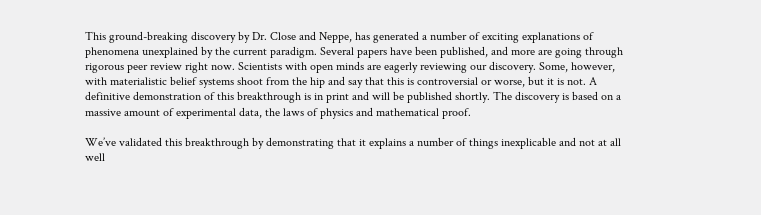This ground-breaking discovery by Dr. Close and Neppe, has generated a number of exciting explanations of phenomena unexplained by the current paradigm. Several papers have been published, and more are going through rigorous peer review right now. Scientists with open minds are eagerly reviewing our discovery. Some, however, with materialistic belief systems shoot from the hip and say that this is controversial or worse, but it is not. A definitive demonstration of this breakthrough is in print and will be published shortly. The discovery is based on a massive amount of experimental data, the laws of physics and mathematical proof.

We’ve validated this breakthrough by demonstrating that it explains a number of things inexplicable and not at all well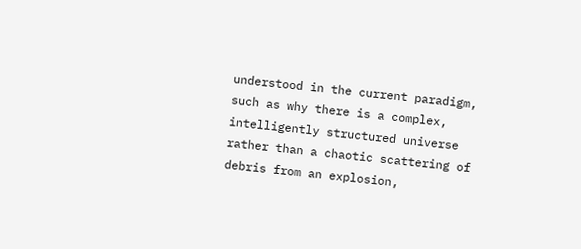understood in the current paradigm, such as why there is a complex, intelligently structured universe rather than a chaotic scattering of debris from an explosion,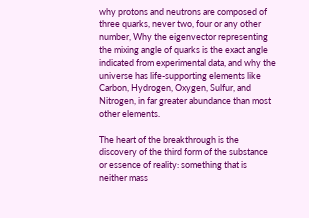why protons and neutrons are composed of three quarks, never two, four or any other number, Why the eigenvector representing the mixing angle of quarks is the exact angle indicated from experimental data, and why the universe has life-supporting elements like Carbon, Hydrogen, Oxygen, Sulfur, and Nitrogen, in far greater abundance than most other elements.

The heart of the breakthrough is the discovery of the third form of the substance or essence of reality: something that is neither mass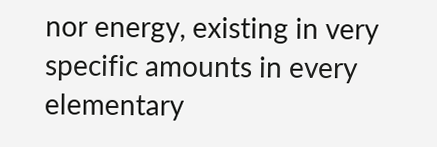nor energy, existing in very specific amounts in every elementary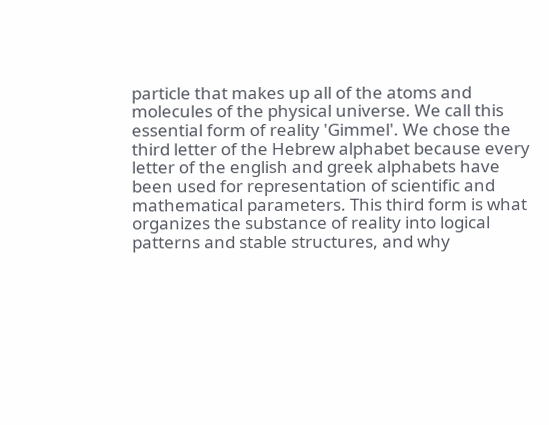particle that makes up all of the atoms and molecules of the physical universe. We call this essential form of reality 'Gimmel'. We chose the third letter of the Hebrew alphabet because every letter of the english and greek alphabets have been used for representation of scientific and mathematical parameters. This third form is what organizes the substance of reality into logical patterns and stable structures, and why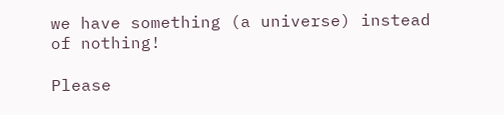we have something (a universe) instead of nothing!

Please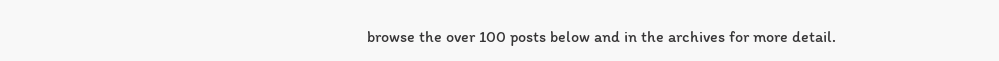browse the over 100 posts below and in the archives for more detail.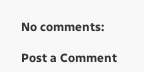No comments:

Post a Comment